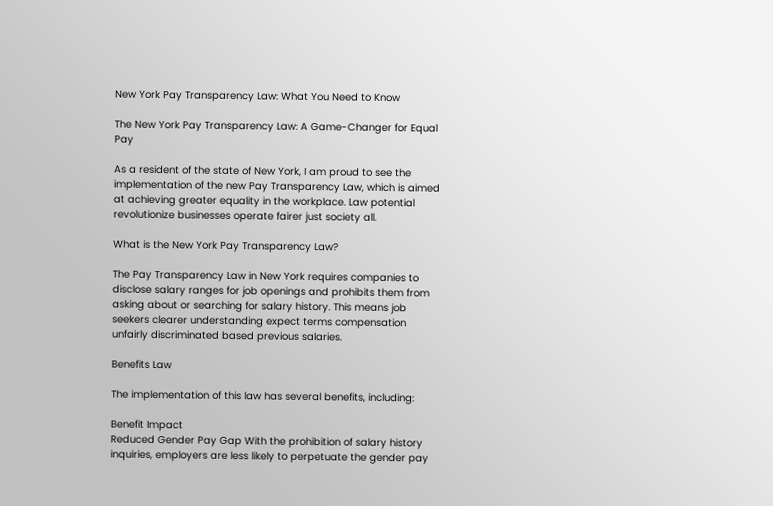New York Pay Transparency Law: What You Need to Know

The New York Pay Transparency Law: A Game-Changer for Equal Pay

As a resident of the state of New York, I am proud to see the implementation of the new Pay Transparency Law, which is aimed at achieving greater equality in the workplace. Law potential revolutionize businesses operate fairer just society all.

What is the New York Pay Transparency Law?

The Pay Transparency Law in New York requires companies to disclose salary ranges for job openings and prohibits them from asking about or searching for salary history. This means job seekers clearer understanding expect terms compensation unfairly discriminated based previous salaries.

Benefits Law

The implementation of this law has several benefits, including:

Benefit Impact
Reduced Gender Pay Gap With the prohibition of salary history inquiries, employers are less likely to perpetuate the gender pay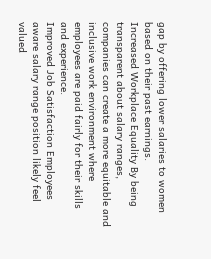gap by offering lower salaries to women based on their past earnings.
Increased Workplace Equality By being transparent about salary ranges, companies can create a more equitable and inclusive work environment where employees are paid fairly for their skills and experience.
Improved Job Satisfaction Employees aware salary range position likely feel valued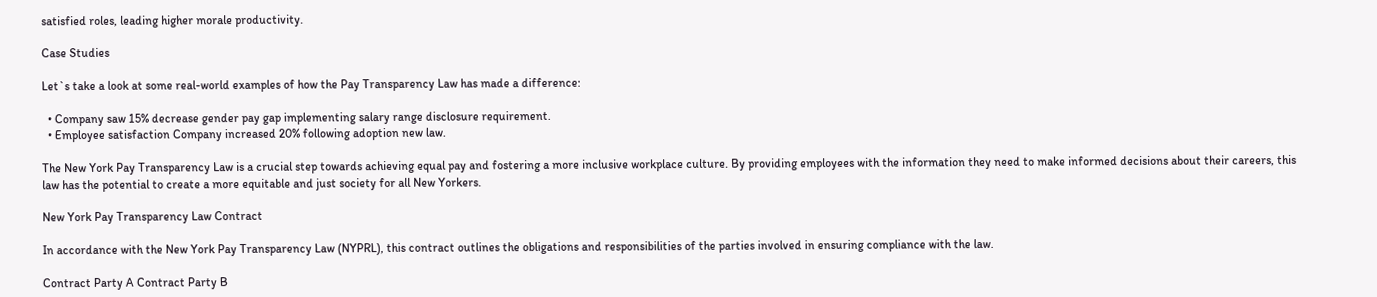satisfied roles, leading higher morale productivity.

Case Studies

Let`s take a look at some real-world examples of how the Pay Transparency Law has made a difference:

  • Company saw 15% decrease gender pay gap implementing salary range disclosure requirement.
  • Employee satisfaction Company increased 20% following adoption new law.

The New York Pay Transparency Law is a crucial step towards achieving equal pay and fostering a more inclusive workplace culture. By providing employees with the information they need to make informed decisions about their careers, this law has the potential to create a more equitable and just society for all New Yorkers.

New York Pay Transparency Law Contract

In accordance with the New York Pay Transparency Law (NYPRL), this contract outlines the obligations and responsibilities of the parties involved in ensuring compliance with the law.

Contract Party A Contract Party B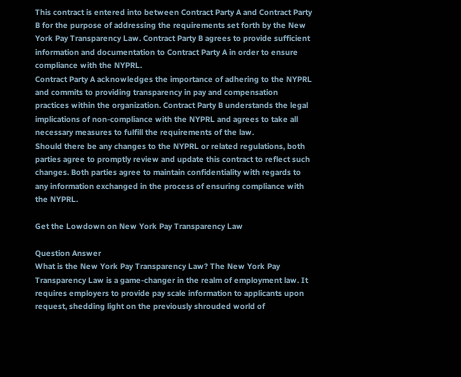This contract is entered into between Contract Party A and Contract Party B for the purpose of addressing the requirements set forth by the New York Pay Transparency Law. Contract Party B agrees to provide sufficient information and documentation to Contract Party A in order to ensure compliance with the NYPRL.
Contract Party A acknowledges the importance of adhering to the NYPRL and commits to providing transparency in pay and compensation practices within the organization. Contract Party B understands the legal implications of non-compliance with the NYPRL and agrees to take all necessary measures to fulfill the requirements of the law.
Should there be any changes to the NYPRL or related regulations, both parties agree to promptly review and update this contract to reflect such changes. Both parties agree to maintain confidentiality with regards to any information exchanged in the process of ensuring compliance with the NYPRL.

Get the Lowdown on New York Pay Transparency Law

Question Answer
What is the New York Pay Transparency Law? The New York Pay Transparency Law is a game-changer in the realm of employment law. It requires employers to provide pay scale information to applicants upon request, shedding light on the previously shrouded world of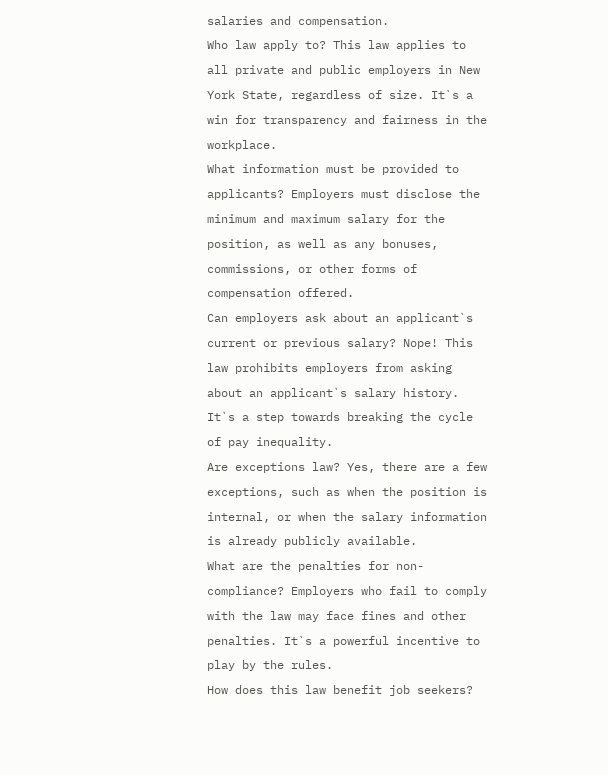salaries and compensation.
Who law apply to? This law applies to all private and public employers in New York State, regardless of size. It`s a win for transparency and fairness in the workplace.
What information must be provided to applicants? Employers must disclose the minimum and maximum salary for the position, as well as any bonuses, commissions, or other forms of compensation offered.
Can employers ask about an applicant`s current or previous salary? Nope! This law prohibits employers from asking about an applicant`s salary history. It`s a step towards breaking the cycle of pay inequality.
Are exceptions law? Yes, there are a few exceptions, such as when the position is internal, or when the salary information is already publicly available.
What are the penalties for non-compliance? Employers who fail to comply with the law may face fines and other penalties. It`s a powerful incentive to play by the rules.
How does this law benefit job seekers?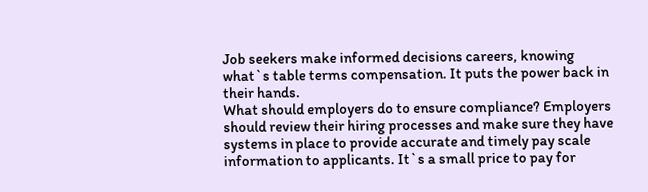Job seekers make informed decisions careers, knowing what`s table terms compensation. It puts the power back in their hands.
What should employers do to ensure compliance? Employers should review their hiring processes and make sure they have systems in place to provide accurate and timely pay scale information to applicants. It`s a small price to pay for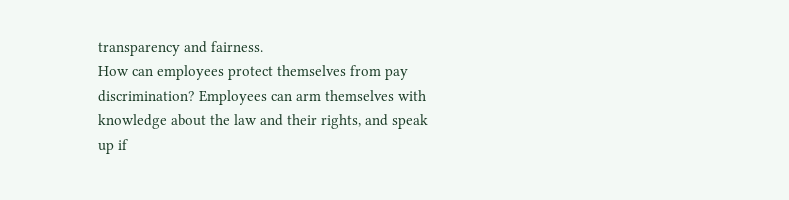transparency and fairness.
How can employees protect themselves from pay discrimination? Employees can arm themselves with knowledge about the law and their rights, and speak up if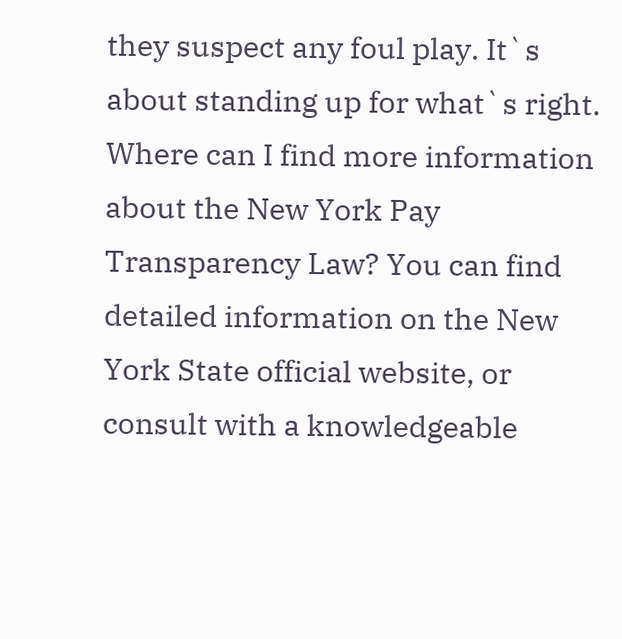they suspect any foul play. It`s about standing up for what`s right.
Where can I find more information about the New York Pay Transparency Law? You can find detailed information on the New York State official website, or consult with a knowledgeable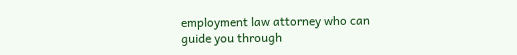employment law attorney who can guide you through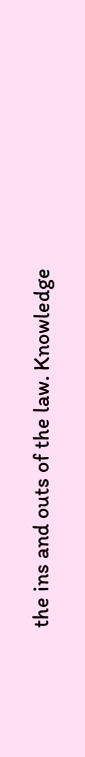the ins and outs of the law. Knowledge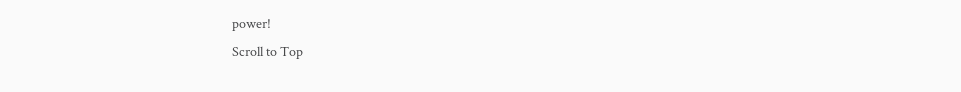power!
Scroll to Top